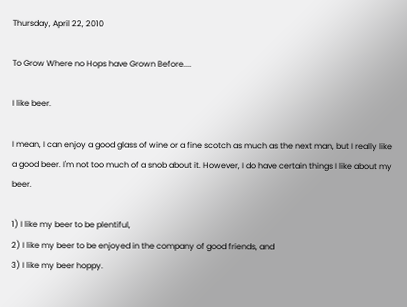Thursday, April 22, 2010

To Grow Where no Hops have Grown Before....

I like beer.

I mean, I can enjoy a good glass of wine or a fine scotch as much as the next man, but I really like a good beer. I'm not too much of a snob about it. However, I do have certain things I like about my beer.

1) I like my beer to be plentiful,
2) I like my beer to be enjoyed in the company of good friends, and
3) I like my beer hoppy.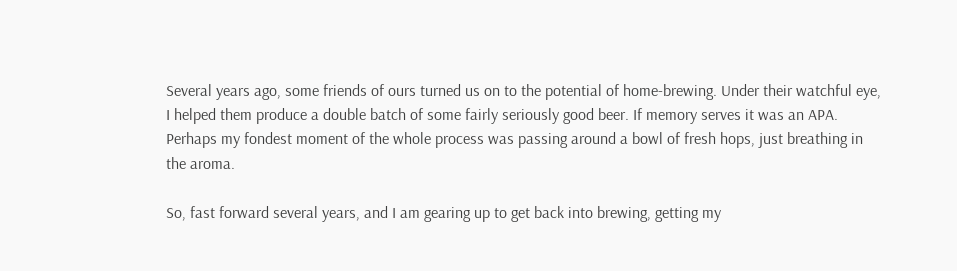Several years ago, some friends of ours turned us on to the potential of home-brewing. Under their watchful eye, I helped them produce a double batch of some fairly seriously good beer. If memory serves it was an APA. Perhaps my fondest moment of the whole process was passing around a bowl of fresh hops, just breathing in the aroma.

So, fast forward several years, and I am gearing up to get back into brewing, getting my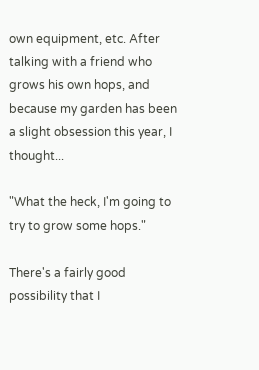own equipment, etc. After talking with a friend who grows his own hops, and because my garden has been a slight obsession this year, I thought...

"What the heck, I'm going to try to grow some hops."

There's a fairly good possibility that I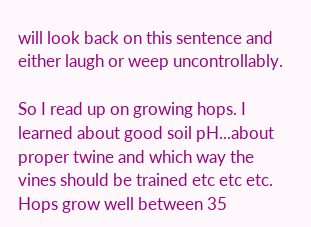will look back on this sentence and either laugh or weep uncontrollably.

So I read up on growing hops. I learned about good soil pH...about proper twine and which way the vines should be trained etc etc etc. Hops grow well between 35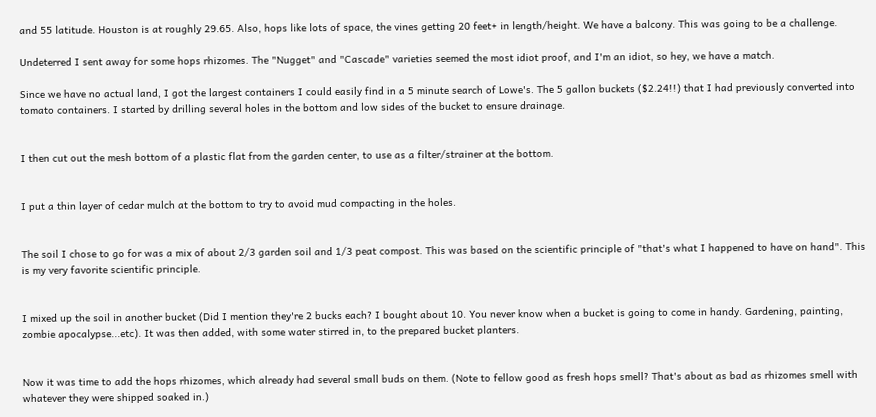and 55 latitude. Houston is at roughly 29.65. Also, hops like lots of space, the vines getting 20 feet+ in length/height. We have a balcony. This was going to be a challenge.

Undeterred I sent away for some hops rhizomes. The "Nugget" and "Cascade" varieties seemed the most idiot proof, and I'm an idiot, so hey, we have a match.

Since we have no actual land, I got the largest containers I could easily find in a 5 minute search of Lowe's. The 5 gallon buckets ($2.24!!) that I had previously converted into tomato containers. I started by drilling several holes in the bottom and low sides of the bucket to ensure drainage.


I then cut out the mesh bottom of a plastic flat from the garden center, to use as a filter/strainer at the bottom.


I put a thin layer of cedar mulch at the bottom to try to avoid mud compacting in the holes.


The soil I chose to go for was a mix of about 2/3 garden soil and 1/3 peat compost. This was based on the scientific principle of "that's what I happened to have on hand". This is my very favorite scientific principle.


I mixed up the soil in another bucket (Did I mention they're 2 bucks each? I bought about 10. You never know when a bucket is going to come in handy. Gardening, painting, zombie apocalypse...etc). It was then added, with some water stirred in, to the prepared bucket planters.


Now it was time to add the hops rhizomes, which already had several small buds on them. (Note to fellow good as fresh hops smell? That's about as bad as rhizomes smell with whatever they were shipped soaked in.)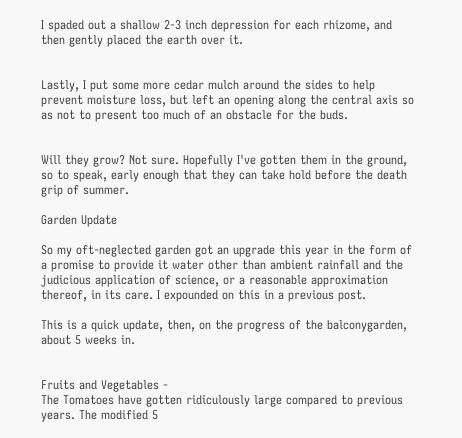I spaded out a shallow 2-3 inch depression for each rhizome, and then gently placed the earth over it.


Lastly, I put some more cedar mulch around the sides to help prevent moisture loss, but left an opening along the central axis so as not to present too much of an obstacle for the buds.


Will they grow? Not sure. Hopefully I've gotten them in the ground, so to speak, early enough that they can take hold before the death grip of summer.

Garden Update

So my oft-neglected garden got an upgrade this year in the form of a promise to provide it water other than ambient rainfall and the judicious application of science, or a reasonable approximation thereof, in its care. I expounded on this in a previous post.

This is a quick update, then, on the progress of the balconygarden, about 5 weeks in.


Fruits and Vegetables -
The Tomatoes have gotten ridiculously large compared to previous years. The modified 5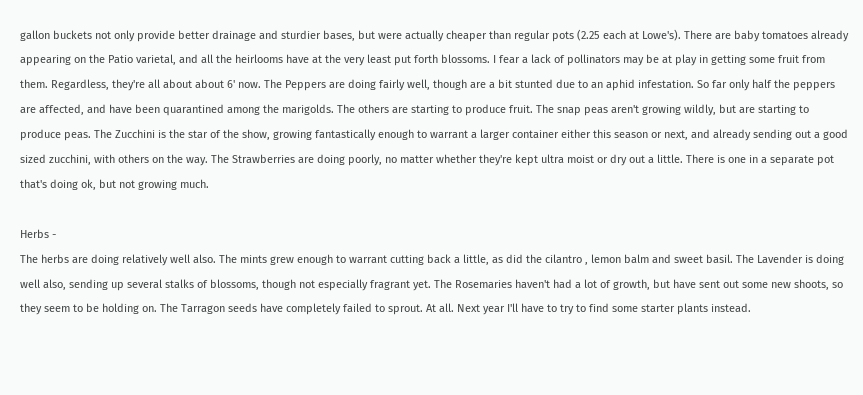gallon buckets not only provide better drainage and sturdier bases, but were actually cheaper than regular pots (2.25 each at Lowe's). There are baby tomatoes already appearing on the Patio varietal, and all the heirlooms have at the very least put forth blossoms. I fear a lack of pollinators may be at play in getting some fruit from them. Regardless, they're all about about 6' now. The Peppers are doing fairly well, though are a bit stunted due to an aphid infestation. So far only half the peppers are affected, and have been quarantined among the marigolds. The others are starting to produce fruit. The snap peas aren't growing wildly, but are starting to produce peas. The Zucchini is the star of the show, growing fantastically enough to warrant a larger container either this season or next, and already sending out a good sized zucchini, with others on the way. The Strawberries are doing poorly, no matter whether they're kept ultra moist or dry out a little. There is one in a separate pot that's doing ok, but not growing much.

Herbs -
The herbs are doing relatively well also. The mints grew enough to warrant cutting back a little, as did the cilantro , lemon balm and sweet basil. The Lavender is doing well also, sending up several stalks of blossoms, though not especially fragrant yet. The Rosemaries haven't had a lot of growth, but have sent out some new shoots, so they seem to be holding on. The Tarragon seeds have completely failed to sprout. At all. Next year I'll have to try to find some starter plants instead.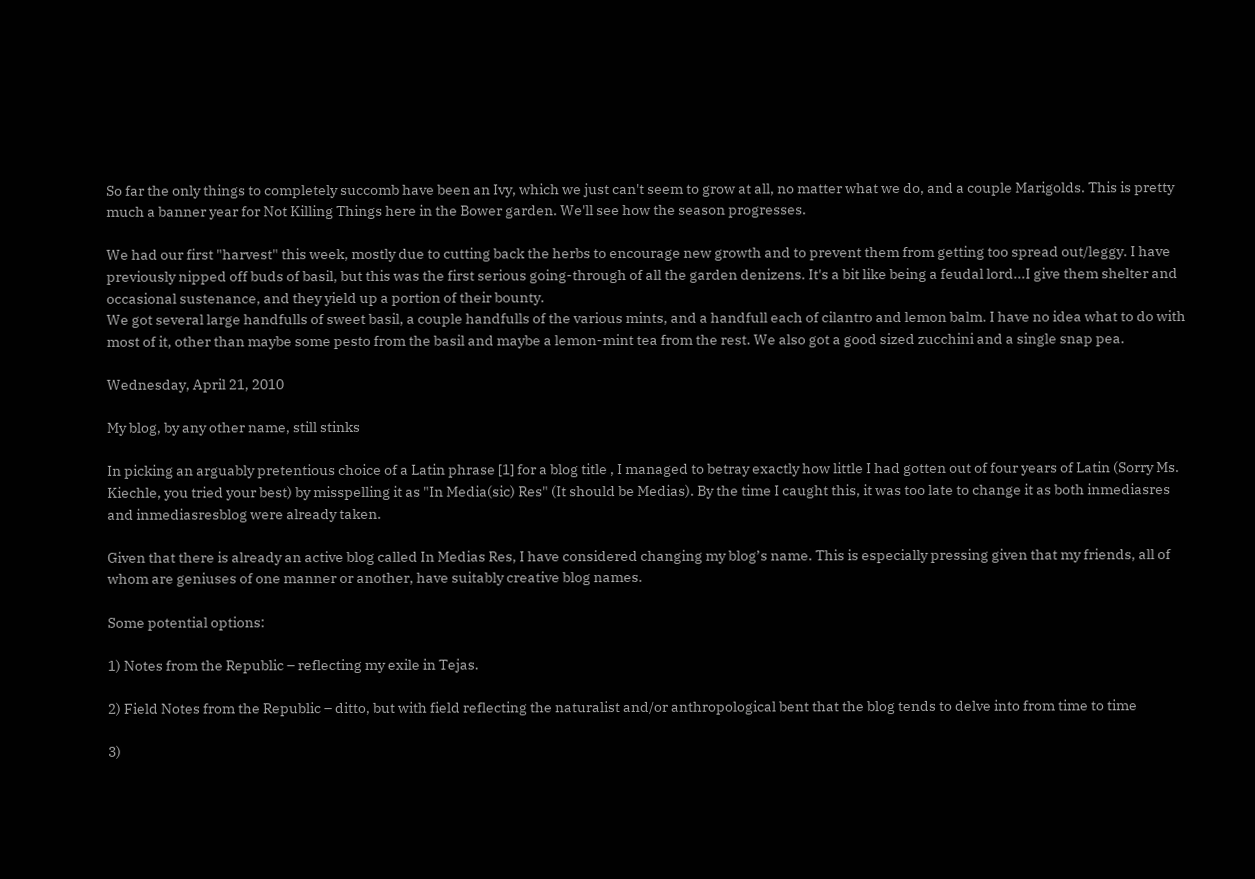So far the only things to completely succomb have been an Ivy, which we just can't seem to grow at all, no matter what we do, and a couple Marigolds. This is pretty much a banner year for Not Killing Things here in the Bower garden. We'll see how the season progresses.

We had our first "harvest" this week, mostly due to cutting back the herbs to encourage new growth and to prevent them from getting too spread out/leggy. I have previously nipped off buds of basil, but this was the first serious going-through of all the garden denizens. It's a bit like being a feudal lord...I give them shelter and occasional sustenance, and they yield up a portion of their bounty.
We got several large handfulls of sweet basil, a couple handfulls of the various mints, and a handfull each of cilantro and lemon balm. I have no idea what to do with most of it, other than maybe some pesto from the basil and maybe a lemon-mint tea from the rest. We also got a good sized zucchini and a single snap pea.

Wednesday, April 21, 2010

My blog, by any other name, still stinks

In picking an arguably pretentious choice of a Latin phrase [1] for a blog title , I managed to betray exactly how little I had gotten out of four years of Latin (Sorry Ms. Kiechle, you tried your best) by misspelling it as "In Media(sic) Res" (It should be Medias). By the time I caught this, it was too late to change it as both inmediasres and inmediasresblog were already taken.

Given that there is already an active blog called In Medias Res, I have considered changing my blog’s name. This is especially pressing given that my friends, all of whom are geniuses of one manner or another, have suitably creative blog names.

Some potential options:

1) Notes from the Republic – reflecting my exile in Tejas.

2) Field Notes from the Republic – ditto, but with field reflecting the naturalist and/or anthropological bent that the blog tends to delve into from time to time

3)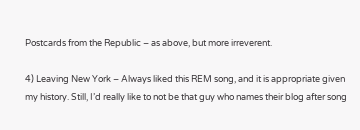Postcards from the Republic – as above, but more irreverent.

4) Leaving New York – Always liked this REM song, and it is appropriate given my history. Still, I’d really like to not be that guy who names their blog after song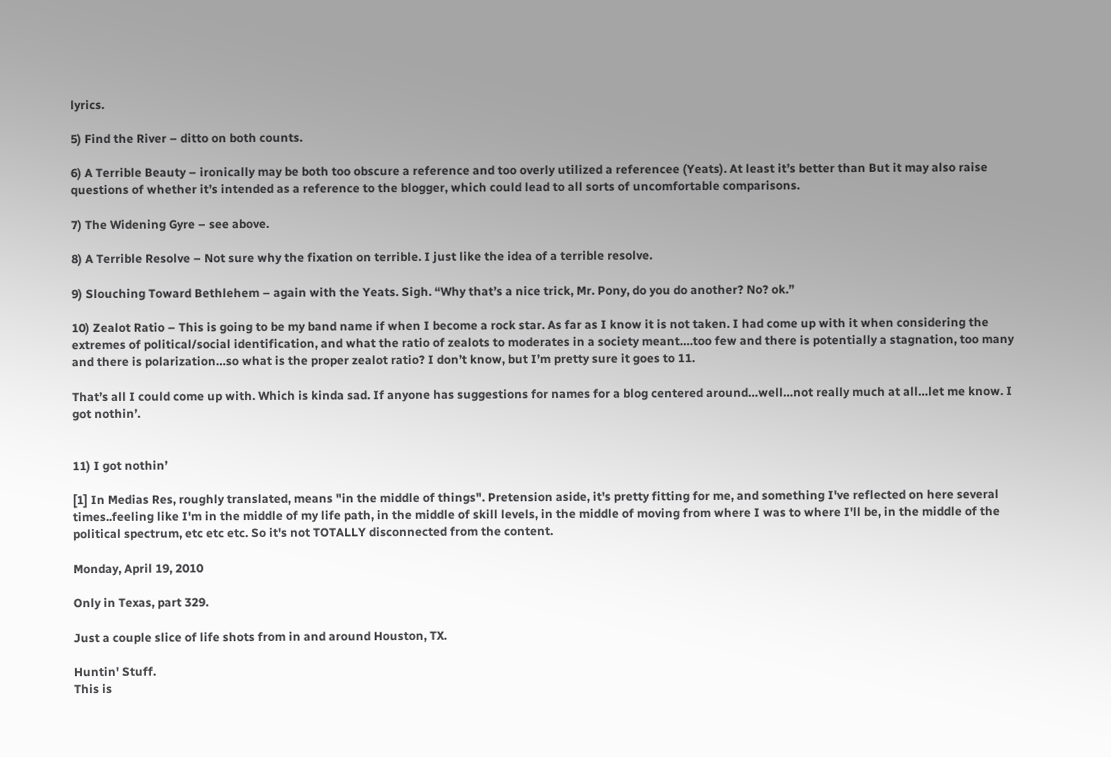lyrics.

5) Find the River – ditto on both counts.

6) A Terrible Beauty – ironically may be both too obscure a reference and too overly utilized a referencee (Yeats). At least it’s better than But it may also raise questions of whether it’s intended as a reference to the blogger, which could lead to all sorts of uncomfortable comparisons.

7) The Widening Gyre – see above.

8) A Terrible Resolve – Not sure why the fixation on terrible. I just like the idea of a terrible resolve.

9) Slouching Toward Bethlehem – again with the Yeats. Sigh. “Why that’s a nice trick, Mr. Pony, do you do another? No? ok.”

10) Zealot Ratio – This is going to be my band name if when I become a rock star. As far as I know it is not taken. I had come up with it when considering the extremes of political/social identification, and what the ratio of zealots to moderates in a society meant….too few and there is potentially a stagnation, too many and there is polarization…so what is the proper zealot ratio? I don’t know, but I’m pretty sure it goes to 11.

That’s all I could come up with. Which is kinda sad. If anyone has suggestions for names for a blog centered around…well…not really much at all…let me know. I got nothin’.


11) I got nothin’

[1] In Medias Res, roughly translated, means "in the middle of things". Pretension aside, it's pretty fitting for me, and something I've reflected on here several times..feeling like I'm in the middle of my life path, in the middle of skill levels, in the middle of moving from where I was to where I'll be, in the middle of the political spectrum, etc etc etc. So it's not TOTALLY disconnected from the content.

Monday, April 19, 2010

Only in Texas, part 329.

Just a couple slice of life shots from in and around Houston, TX.

Huntin' Stuff.
This is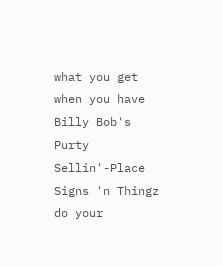what you get when you have Billy Bob's Purty Sellin'-Place Signs 'n Thingz do your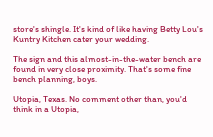store's shingle. It's kind of like having Betty Lou's Kuntry Kitchen cater your wedding.

The sign and this almost-in-the-water bench are found in very close proximity. That's some fine bench planning, boys.

Utopia, Texas. No comment other than, you'd think in a Utopia,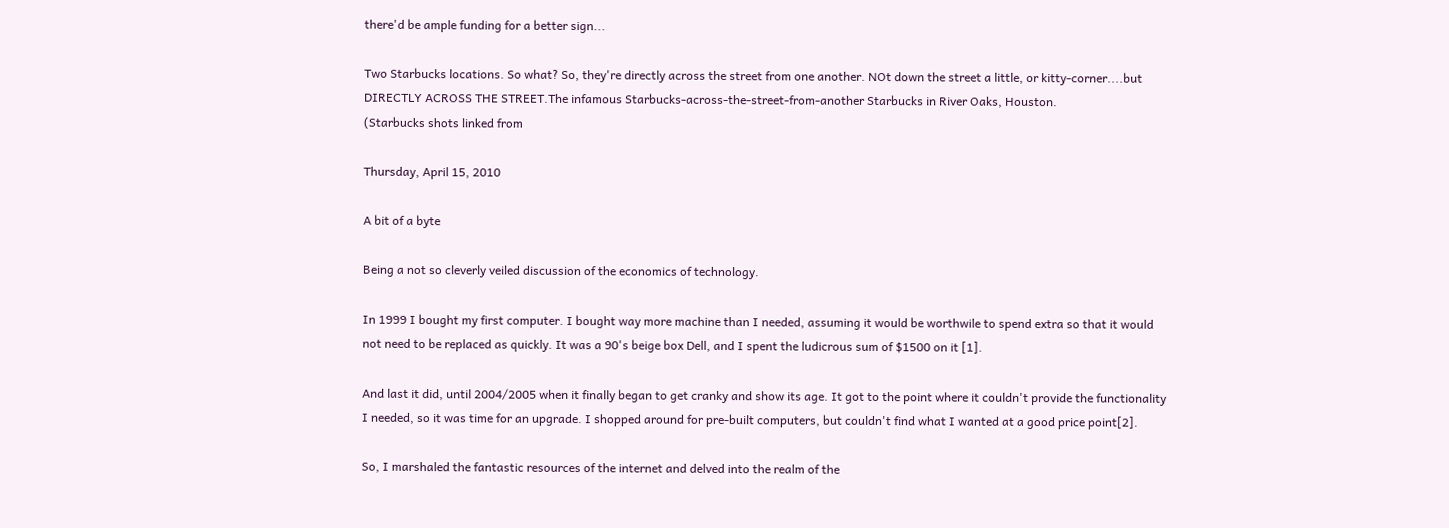there'd be ample funding for a better sign...

Two Starbucks locations. So what? So, they're directly across the street from one another. NOt down the street a little, or kitty-corner....but DIRECTLY ACROSS THE STREET.The infamous Starbucks-across-the-street-from-another Starbucks in River Oaks, Houston.
(Starbucks shots linked from

Thursday, April 15, 2010

A bit of a byte

Being a not so cleverly veiled discussion of the economics of technology.

In 1999 I bought my first computer. I bought way more machine than I needed, assuming it would be worthwile to spend extra so that it would not need to be replaced as quickly. It was a 90's beige box Dell, and I spent the ludicrous sum of $1500 on it [1].

And last it did, until 2004/2005 when it finally began to get cranky and show its age. It got to the point where it couldn't provide the functionality I needed, so it was time for an upgrade. I shopped around for pre-built computers, but couldn't find what I wanted at a good price point[2].

So, I marshaled the fantastic resources of the internet and delved into the realm of the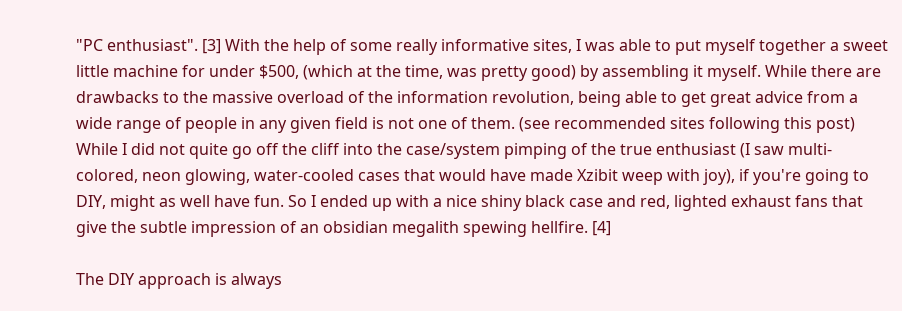"PC enthusiast". [3] With the help of some really informative sites, I was able to put myself together a sweet little machine for under $500, (which at the time, was pretty good) by assembling it myself. While there are drawbacks to the massive overload of the information revolution, being able to get great advice from a wide range of people in any given field is not one of them. (see recommended sites following this post) While I did not quite go off the cliff into the case/system pimping of the true enthusiast (I saw multi-colored, neon glowing, water-cooled cases that would have made Xzibit weep with joy), if you're going to DIY, might as well have fun. So I ended up with a nice shiny black case and red, lighted exhaust fans that give the subtle impression of an obsidian megalith spewing hellfire. [4]

The DIY approach is always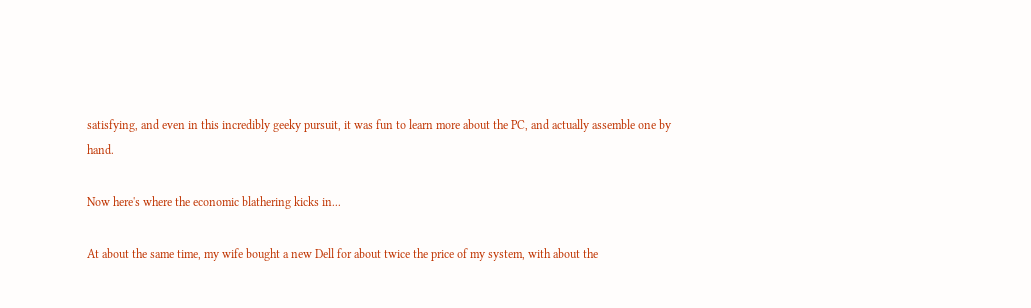satisfying, and even in this incredibly geeky pursuit, it was fun to learn more about the PC, and actually assemble one by hand.

Now here's where the economic blathering kicks in...

At about the same time, my wife bought a new Dell for about twice the price of my system, with about the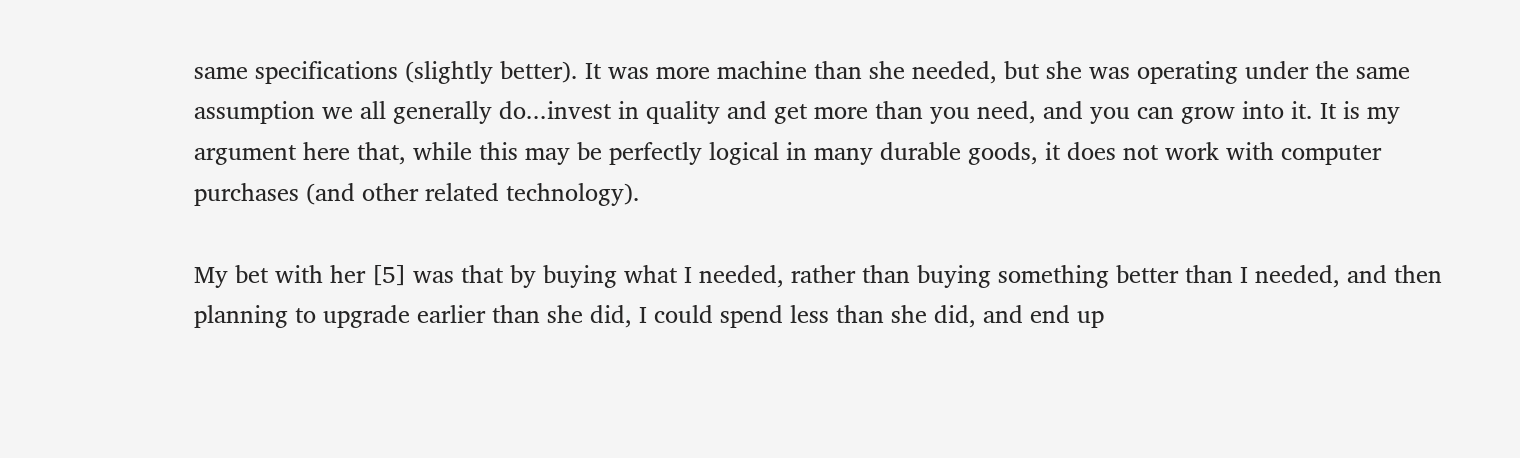same specifications (slightly better). It was more machine than she needed, but she was operating under the same assumption we all generally do...invest in quality and get more than you need, and you can grow into it. It is my argument here that, while this may be perfectly logical in many durable goods, it does not work with computer purchases (and other related technology).

My bet with her [5] was that by buying what I needed, rather than buying something better than I needed, and then planning to upgrade earlier than she did, I could spend less than she did, and end up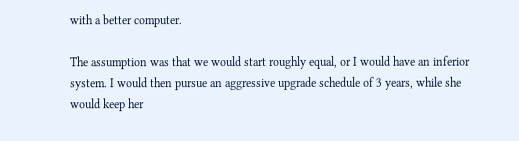with a better computer.

The assumption was that we would start roughly equal, or I would have an inferior system. I would then pursue an aggressive upgrade schedule of 3 years, while she would keep her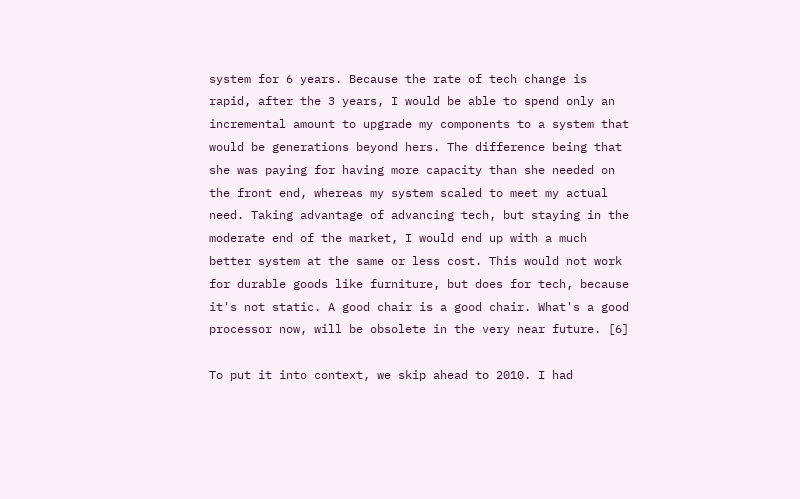system for 6 years. Because the rate of tech change is rapid, after the 3 years, I would be able to spend only an incremental amount to upgrade my components to a system that would be generations beyond hers. The difference being that she was paying for having more capacity than she needed on the front end, whereas my system scaled to meet my actual need. Taking advantage of advancing tech, but staying in the moderate end of the market, I would end up with a much better system at the same or less cost. This would not work for durable goods like furniture, but does for tech, because it's not static. A good chair is a good chair. What's a good processor now, will be obsolete in the very near future. [6]

To put it into context, we skip ahead to 2010. I had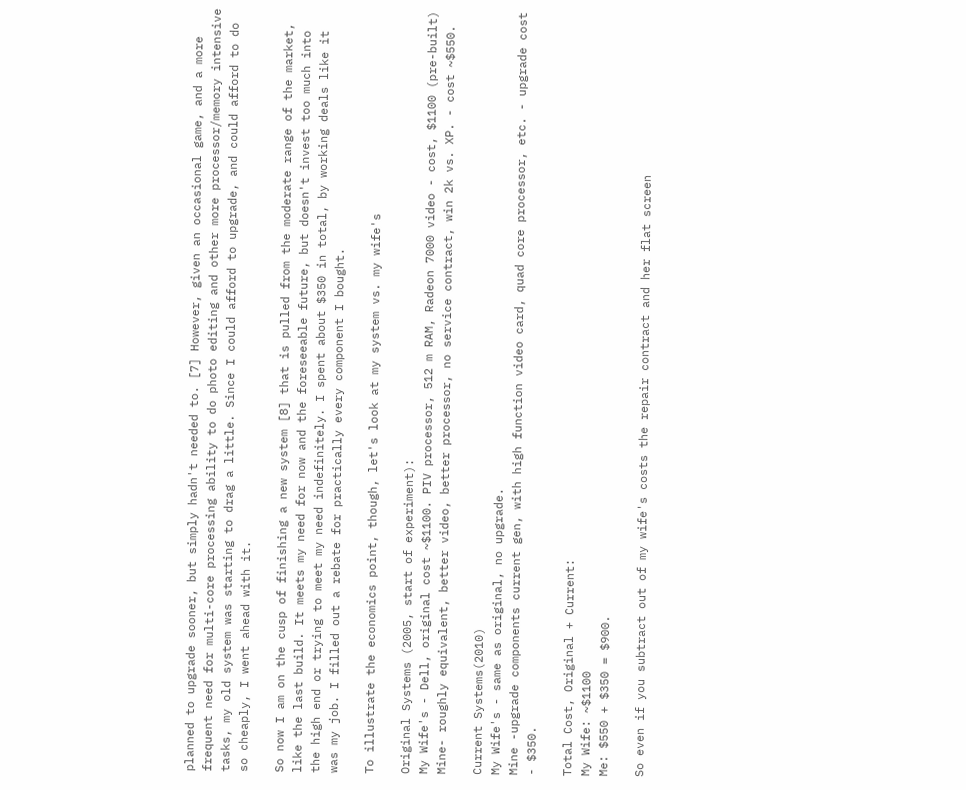planned to upgrade sooner, but simply hadn't needed to. [7] However, given an occasional game, and a more frequent need for multi-core processing ability to do photo editing and other more processor/memory intensive tasks, my old system was starting to drag a little. Since I could afford to upgrade, and could afford to do so cheaply, I went ahead with it.

So now I am on the cusp of finishing a new system [8] that is pulled from the moderate range of the market, like the last build. It meets my need for now and the foreseeable future, but doesn't invest too much into the high end or trying to meet my need indefinitely. I spent about $350 in total, by working deals like it was my job. I filled out a rebate for practically every component I bought.

To illustrate the economics point, though, let's look at my system vs. my wife's

Original Systems (2005, start of experiment):
My Wife's - Dell, original cost ~$1100. PIV processor, 512 m RAM, Radeon 7000 video - cost, $1100 (pre-built)
Mine- roughly equivalent, better video, better processor, no service contract, win 2k vs. XP. - cost ~$550.

Current Systems(2010)
My Wife's - same as original, no upgrade.
Mine -upgrade components current gen, with high function video card, quad core processor, etc. - upgrade cost - $350.

Total Cost, Original + Current:
My Wife: ~$1100
Me: $550 + $350 = $900.

So even if you subtract out of my wife's costs the repair contract and her flat screen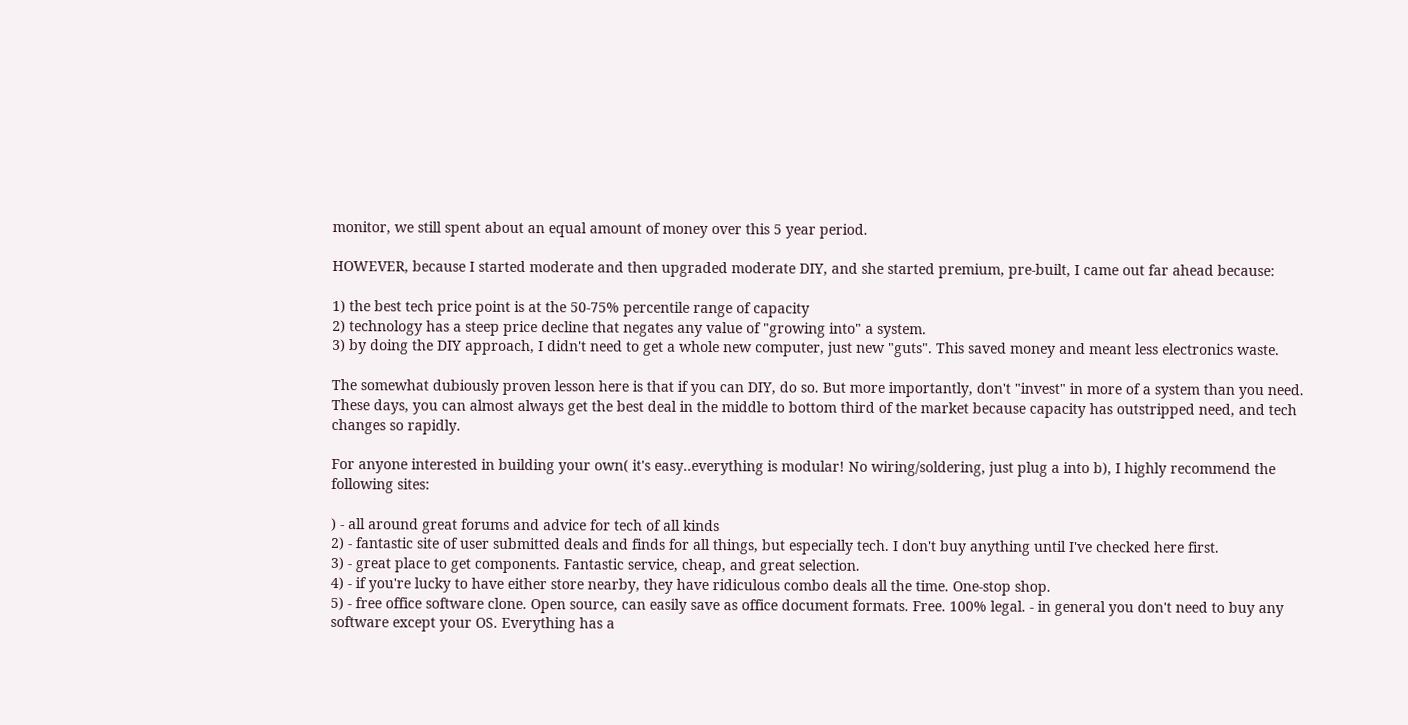monitor, we still spent about an equal amount of money over this 5 year period.

HOWEVER, because I started moderate and then upgraded moderate DIY, and she started premium, pre-built, I came out far ahead because:

1) the best tech price point is at the 50-75% percentile range of capacity
2) technology has a steep price decline that negates any value of "growing into" a system.
3) by doing the DIY approach, I didn't need to get a whole new computer, just new "guts". This saved money and meant less electronics waste.

The somewhat dubiously proven lesson here is that if you can DIY, do so. But more importantly, don't "invest" in more of a system than you need. These days, you can almost always get the best deal in the middle to bottom third of the market because capacity has outstripped need, and tech changes so rapidly.

For anyone interested in building your own( it's easy..everything is modular! No wiring/soldering, just plug a into b), I highly recommend the following sites:

) - all around great forums and advice for tech of all kinds
2) - fantastic site of user submitted deals and finds for all things, but especially tech. I don't buy anything until I've checked here first.
3) - great place to get components. Fantastic service, cheap, and great selection.
4) - if you're lucky to have either store nearby, they have ridiculous combo deals all the time. One-stop shop.
5) - free office software clone. Open source, can easily save as office document formats. Free. 100% legal. - in general you don't need to buy any software except your OS. Everything has a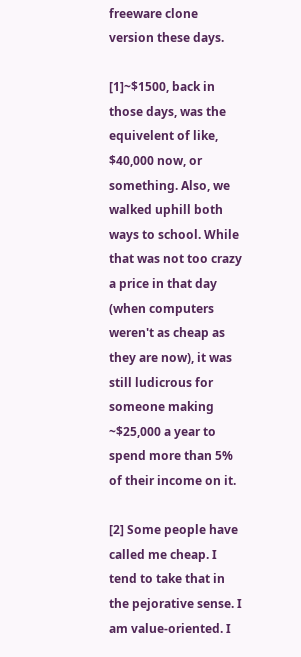freeware clone version these days.

[1]~$1500, back in those days, was the equivelent of like, $40,000 now, or something. Also, we walked uphill both ways to school. While that was not too crazy a price in that day (when computers weren't as cheap as they are now), it was still ludicrous for someone making ~$25,000 a year to spend more than 5% of their income on it.

[2] Some people have called me cheap. I tend to take that in the pejorative sense. I am value-oriented. I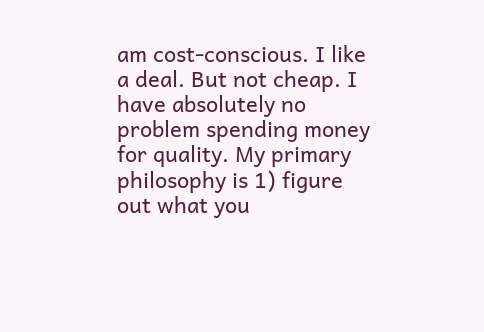am cost-conscious. I like a deal. But not cheap. I have absolutely no problem spending money for quality. My primary philosophy is 1) figure out what you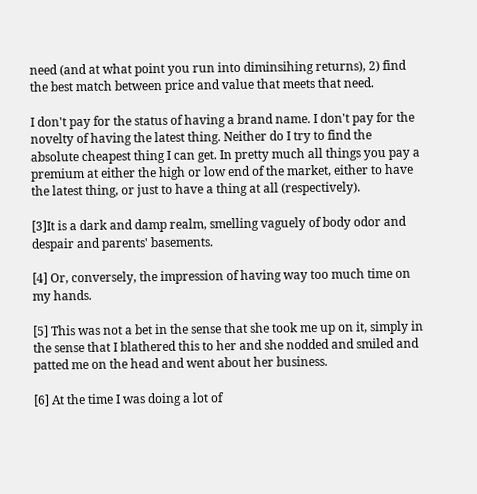need (and at what point you run into diminsihing returns), 2) find the best match between price and value that meets that need.

I don't pay for the status of having a brand name. I don't pay for the novelty of having the latest thing. Neither do I try to find the absolute cheapest thing I can get. In pretty much all things you pay a premium at either the high or low end of the market, either to have the latest thing, or just to have a thing at all (respectively).

[3]It is a dark and damp realm, smelling vaguely of body odor and despair and parents' basements.

[4] Or, conversely, the impression of having way too much time on my hands.

[5] This was not a bet in the sense that she took me up on it, simply in the sense that I blathered this to her and she nodded and smiled and patted me on the head and went about her business.

[6] At the time I was doing a lot of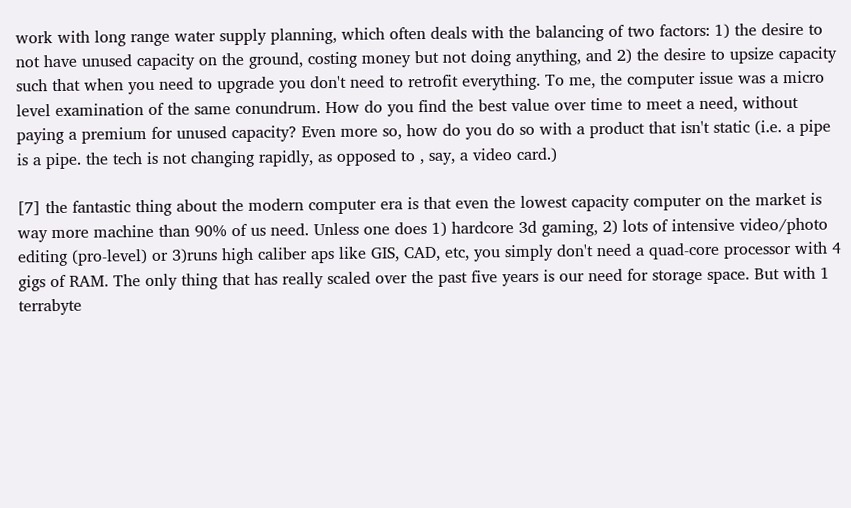work with long range water supply planning, which often deals with the balancing of two factors: 1) the desire to not have unused capacity on the ground, costing money but not doing anything, and 2) the desire to upsize capacity such that when you need to upgrade you don't need to retrofit everything. To me, the computer issue was a micro level examination of the same conundrum. How do you find the best value over time to meet a need, without paying a premium for unused capacity? Even more so, how do you do so with a product that isn't static (i.e. a pipe is a pipe. the tech is not changing rapidly, as opposed to , say, a video card.)

[7] the fantastic thing about the modern computer era is that even the lowest capacity computer on the market is way more machine than 90% of us need. Unless one does 1) hardcore 3d gaming, 2) lots of intensive video/photo editing (pro-level) or 3)runs high caliber aps like GIS, CAD, etc, you simply don't need a quad-core processor with 4 gigs of RAM. The only thing that has really scaled over the past five years is our need for storage space. But with 1 terrabyte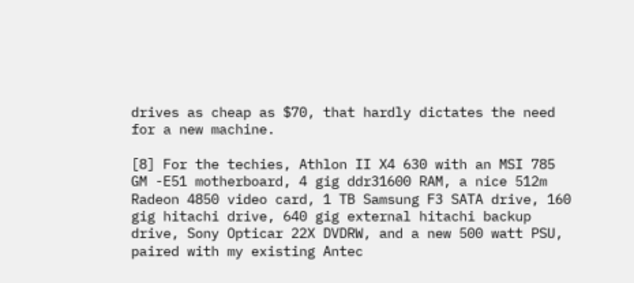drives as cheap as $70, that hardly dictates the need for a new machine.

[8] For the techies, Athlon II X4 630 with an MSI 785 GM -E51 motherboard, 4 gig ddr31600 RAM, a nice 512m Radeon 4850 video card, 1 TB Samsung F3 SATA drive, 160 gig hitachi drive, 640 gig external hitachi backup drive, Sony Opticar 22X DVDRW, and a new 500 watt PSU, paired with my existing Antec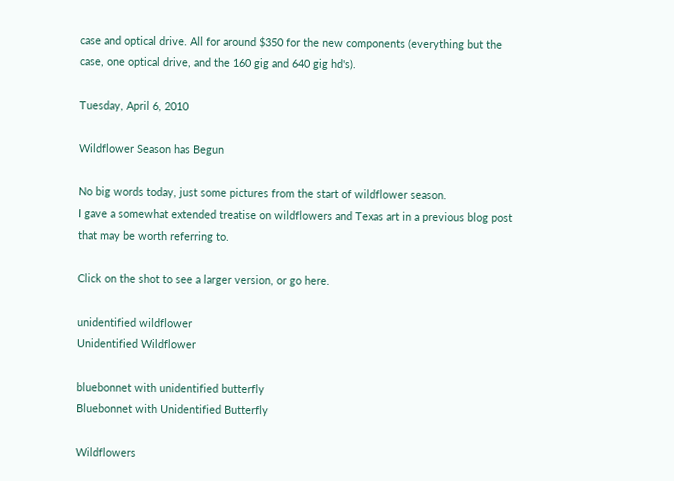case and optical drive. All for around $350 for the new components (everything but the case, one optical drive, and the 160 gig and 640 gig hd's).

Tuesday, April 6, 2010

Wildflower Season has Begun

No big words today, just some pictures from the start of wildflower season.
I gave a somewhat extended treatise on wildflowers and Texas art in a previous blog post that may be worth referring to.

Click on the shot to see a larger version, or go here.

unidentified wildflower
Unidentified Wildflower

bluebonnet with unidentified butterfly
Bluebonnet with Unidentified Butterfly

Wildflowers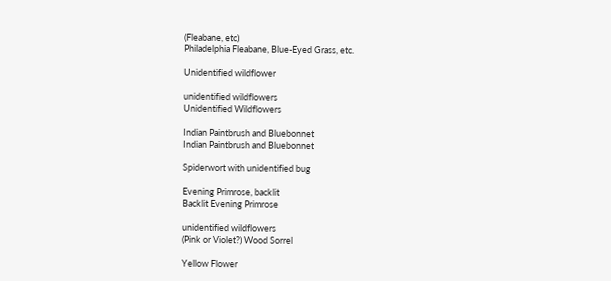(Fleabane, etc)
Philadelphia Fleabane, Blue-Eyed Grass, etc.

Unidentified wildflower

unidentified wildflowers
Unidentified Wildflowers

Indian Paintbrush and Bluebonnet
Indian Paintbrush and Bluebonnet

Spiderwort with unidentified bug

Evening Primrose, backlit
Backlit Evening Primrose

unidentified wildflowers
(Pink or Violet?) Wood Sorrel

Yellow Flower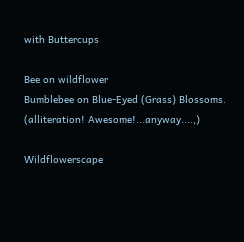with Buttercups

Bee on wildflower
Bumblebee on Blue-Eyed (Grass) Blossoms. (alliteration! Awesome!...anyway....,)

Wildflowerscape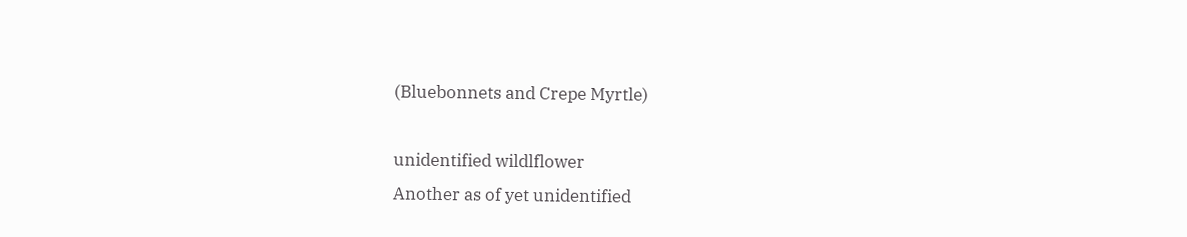(Bluebonnets and Crepe Myrtle)

unidentified wildlflower
Another as of yet unidentified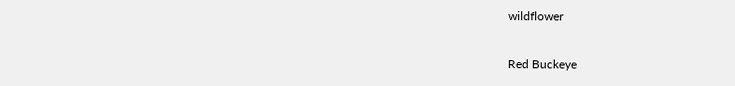wildflower

Red Buckeye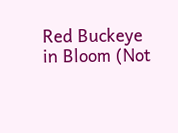Red Buckeye in Bloom (Not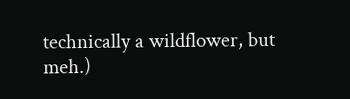technically a wildflower, but meh.)